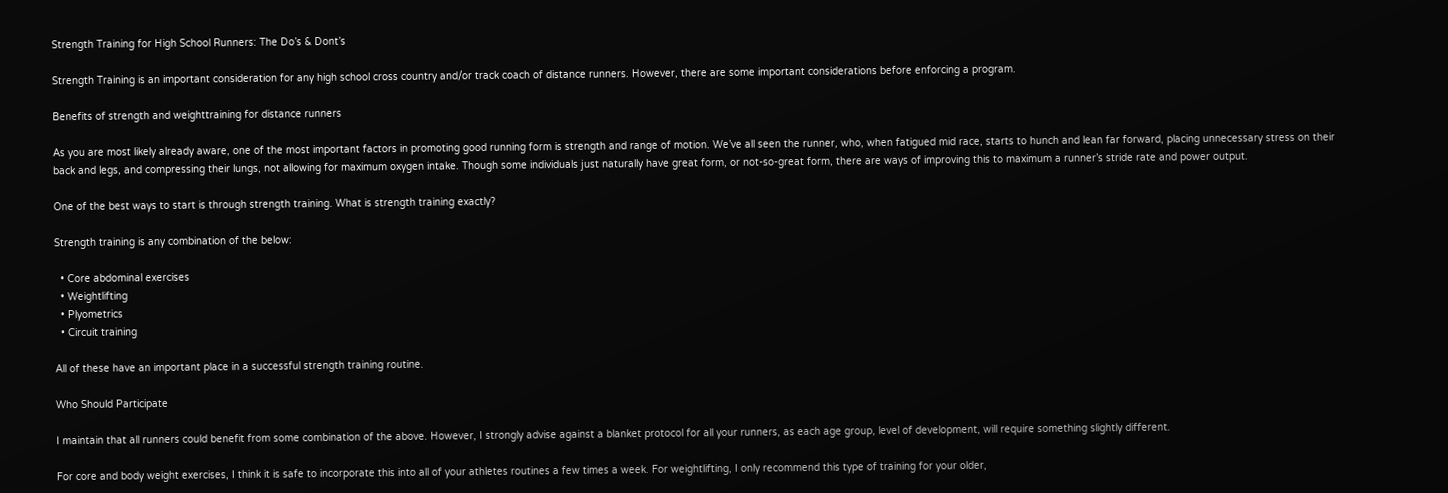Strength Training for High School Runners: The Do’s & Dont’s

Strength Training is an important consideration for any high school cross country and/or track coach of distance runners. However, there are some important considerations before enforcing a program.

Benefits of strength and weighttraining for distance runners

As you are most likely already aware, one of the most important factors in promoting good running form is strength and range of motion. We’ve all seen the runner, who, when fatigued mid race, starts to hunch and lean far forward, placing unnecessary stress on their back and legs, and compressing their lungs, not allowing for maximum oxygen intake. Though some individuals just naturally have great form, or not-so-great form, there are ways of improving this to maximum a runner’s stride rate and power output.

One of the best ways to start is through strength training. What is strength training exactly?

Strength training is any combination of the below:

  • Core abdominal exercises
  • Weightlifting
  • Plyometrics
  • Circuit training

All of these have an important place in a successful strength training routine.

Who Should Participate

I maintain that all runners could benefit from some combination of the above. However, I strongly advise against a blanket protocol for all your runners, as each age group, level of development, will require something slightly different.

For core and body weight exercises, I think it is safe to incorporate this into all of your athletes routines a few times a week. For weightlifting, I only recommend this type of training for your older,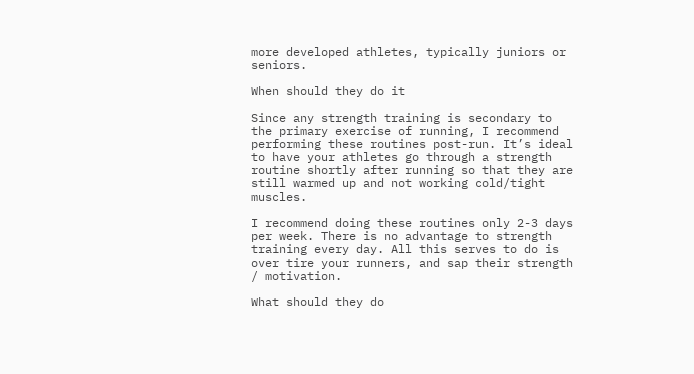more developed athletes, typically juniors or seniors.

When should they do it

Since any strength training is secondary to the primary exercise of running, I recommend performing these routines post-run. It’s ideal to have your athletes go through a strength routine shortly after running so that they are still warmed up and not working cold/tight muscles.

I recommend doing these routines only 2-3 days per week. There is no advantage to strength training every day. All this serves to do is over tire your runners, and sap their strength / motivation.

What should they do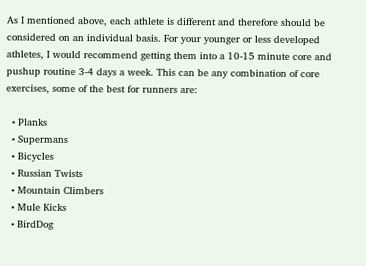As I mentioned above, each athlete is different and therefore should be considered on an individual basis. For your younger or less developed athletes, I would recommend getting them into a 10-15 minute core and pushup routine 3-4 days a week. This can be any combination of core exercises, some of the best for runners are:

  • Planks
  • Supermans
  • Bicycles
  • Russian Twists
  • Mountain Climbers
  • Mule Kicks
  • BirdDog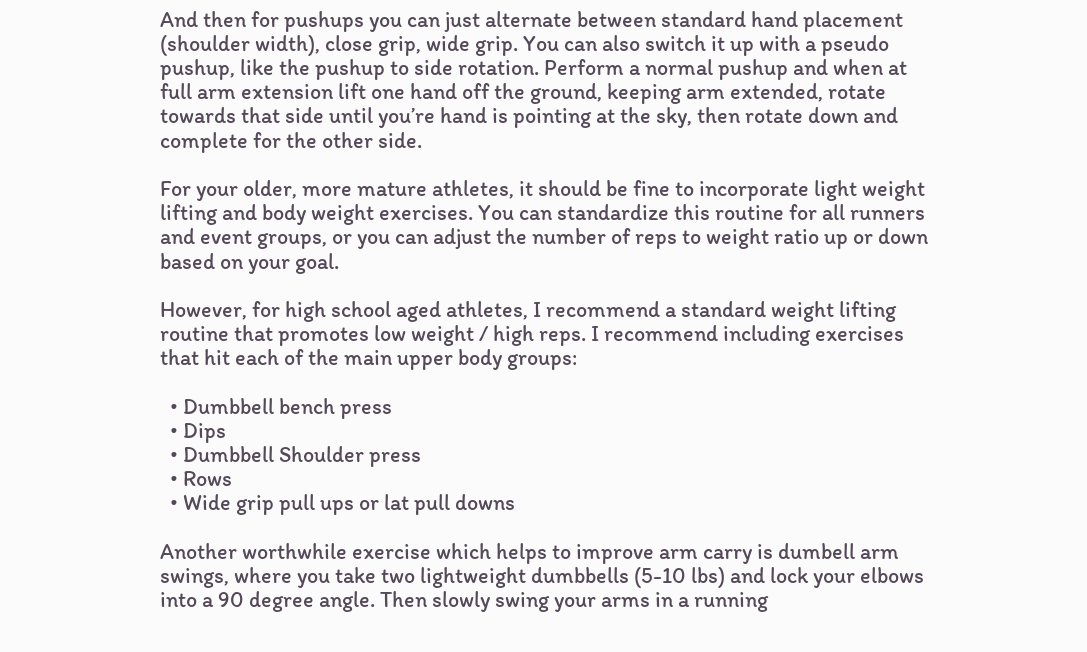And then for pushups you can just alternate between standard hand placement (shoulder width), close grip, wide grip. You can also switch it up with a pseudo pushup, like the pushup to side rotation. Perform a normal pushup and when at full arm extension lift one hand off the ground, keeping arm extended, rotate towards that side until you’re hand is pointing at the sky, then rotate down and complete for the other side.

For your older, more mature athletes, it should be fine to incorporate light weight lifting and body weight exercises. You can standardize this routine for all runners and event groups, or you can adjust the number of reps to weight ratio up or down based on your goal.

However, for high school aged athletes, I recommend a standard weight lifting routine that promotes low weight / high reps. I recommend including exercises that hit each of the main upper body groups:

  • Dumbbell bench press
  • Dips
  • Dumbbell Shoulder press
  • Rows
  • Wide grip pull ups or lat pull downs

Another worthwhile exercise which helps to improve arm carry is dumbell arm swings, where you take two lightweight dumbbells (5-10 lbs) and lock your elbows into a 90 degree angle. Then slowly swing your arms in a running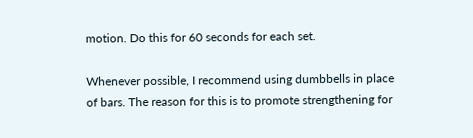motion. Do this for 60 seconds for each set.

Whenever possible, I recommend using dumbbells in place of bars. The reason for this is to promote strengthening for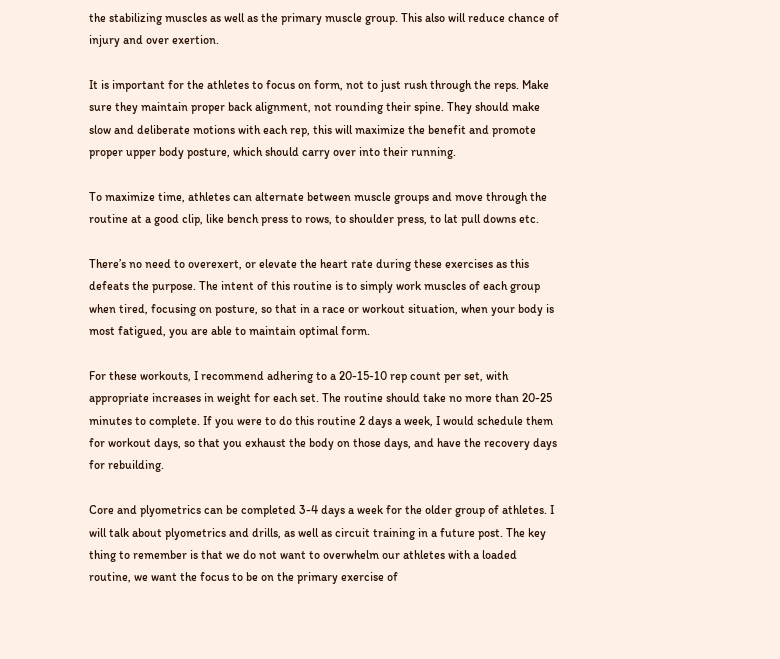the stabilizing muscles as well as the primary muscle group. This also will reduce chance of injury and over exertion.

It is important for the athletes to focus on form, not to just rush through the reps. Make sure they maintain proper back alignment, not rounding their spine. They should make slow and deliberate motions with each rep, this will maximize the benefit and promote proper upper body posture, which should carry over into their running.

To maximize time, athletes can alternate between muscle groups and move through the routine at a good clip, like bench press to rows, to shoulder press, to lat pull downs etc.

There’s no need to overexert, or elevate the heart rate during these exercises as this defeats the purpose. The intent of this routine is to simply work muscles of each group when tired, focusing on posture, so that in a race or workout situation, when your body is most fatigued, you are able to maintain optimal form.

For these workouts, I recommend adhering to a 20-15-10 rep count per set, with appropriate increases in weight for each set. The routine should take no more than 20-25 minutes to complete. If you were to do this routine 2 days a week, I would schedule them for workout days, so that you exhaust the body on those days, and have the recovery days for rebuilding.

Core and plyometrics can be completed 3-4 days a week for the older group of athletes. I will talk about plyometrics and drills, as well as circuit training in a future post. The key thing to remember is that we do not want to overwhelm our athletes with a loaded routine, we want the focus to be on the primary exercise of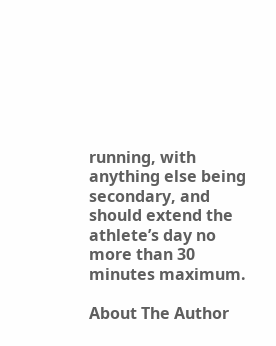running, with anything else being secondary, and should extend the athlete’s day no more than 30 minutes maximum.

About The Author